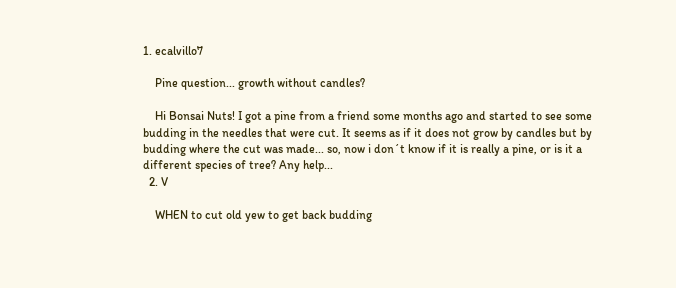1. ecalvillo7

    Pine question... growth without candles?

    Hi Bonsai Nuts! I got a pine from a friend some months ago and started to see some budding in the needles that were cut. It seems as if it does not grow by candles but by budding where the cut was made... so, now i don´t know if it is really a pine, or is it a different species of tree? Any help...
  2. V

    WHEN to cut old yew to get back budding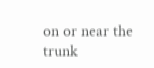on or near the trunk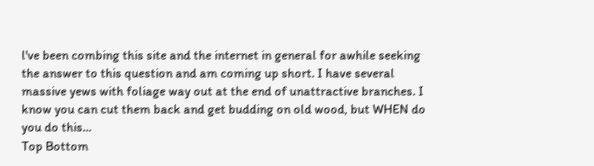l've been combing this site and the internet in general for awhile seeking the answer to this question and am coming up short. I have several massive yews with foliage way out at the end of unattractive branches. I know you can cut them back and get budding on old wood, but WHEN do you do this...
Top Bottom